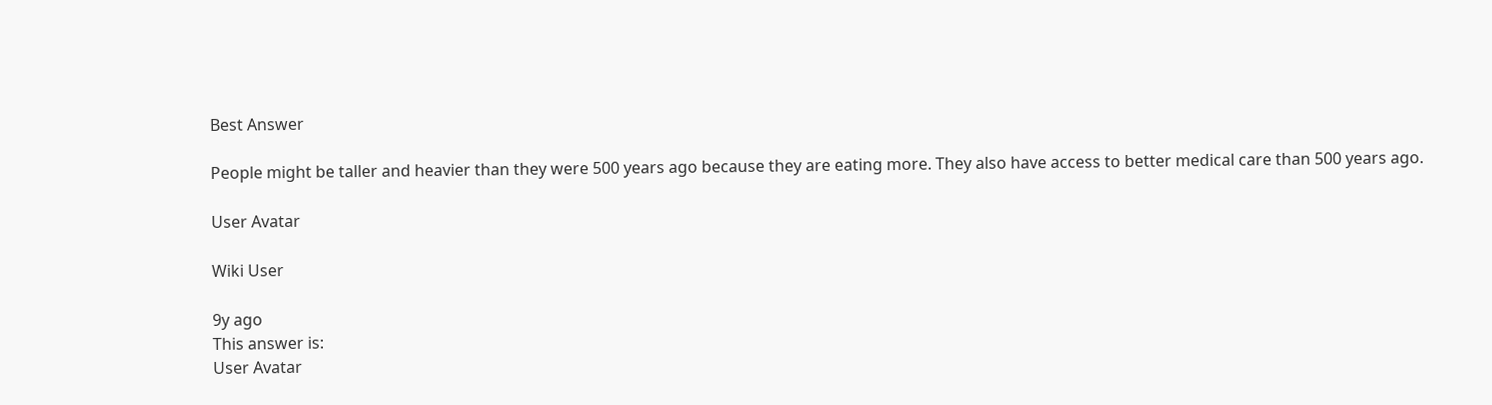Best Answer

People might be taller and heavier than they were 500 years ago because they are eating more. They also have access to better medical care than 500 years ago.

User Avatar

Wiki User

9y ago
This answer is:
User Avatar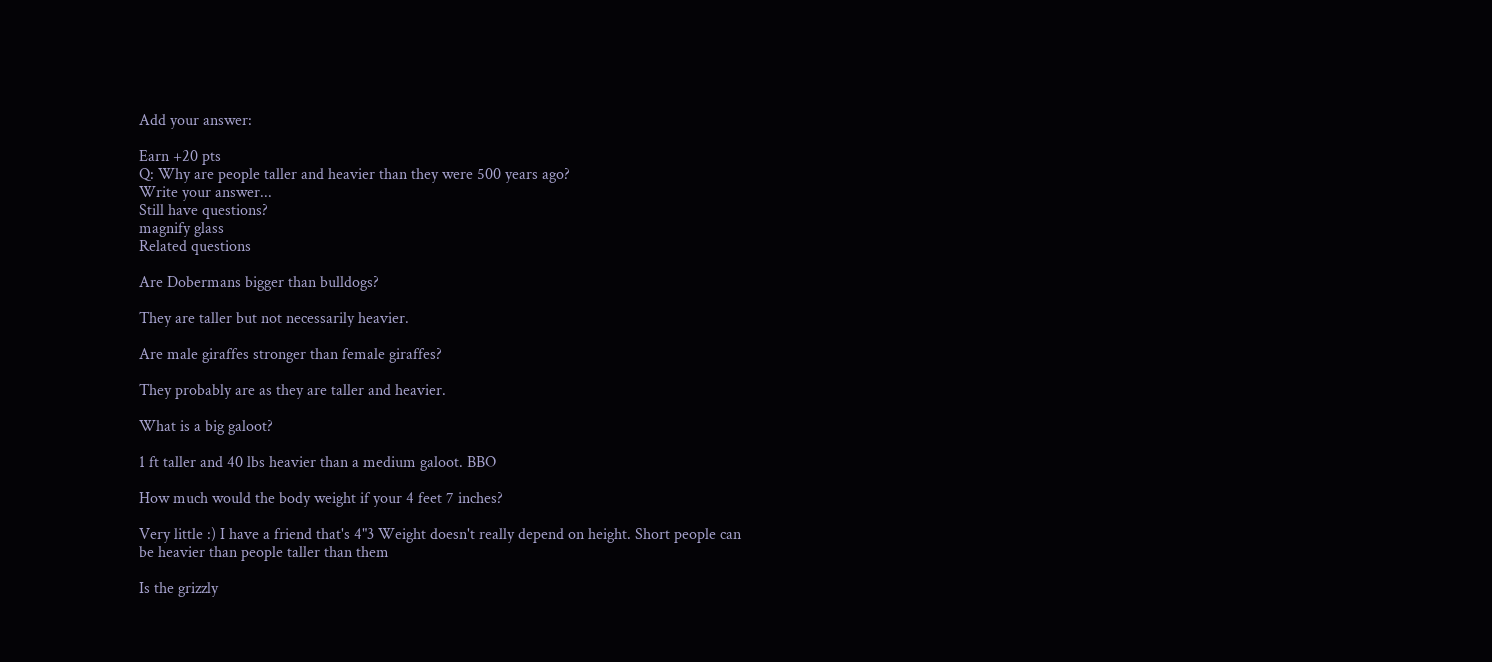Add your answer:

Earn +20 pts
Q: Why are people taller and heavier than they were 500 years ago?
Write your answer...
Still have questions?
magnify glass
Related questions

Are Dobermans bigger than bulldogs?

They are taller but not necessarily heavier.

Are male giraffes stronger than female giraffes?

They probably are as they are taller and heavier.

What is a big galoot?

1 ft taller and 40 lbs heavier than a medium galoot. BBO

How much would the body weight if your 4 feet 7 inches?

Very little :) I have a friend that's 4"3 Weight doesn't really depend on height. Short people can be heavier than people taller than them

Is the grizzly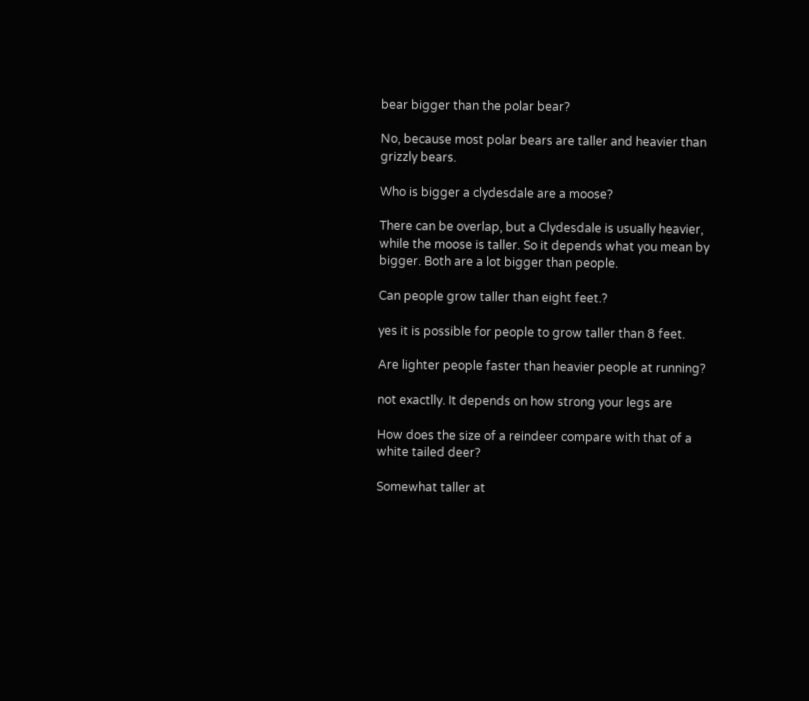bear bigger than the polar bear?

No, because most polar bears are taller and heavier than grizzly bears.

Who is bigger a clydesdale are a moose?

There can be overlap, but a Clydesdale is usually heavier, while the moose is taller. So it depends what you mean by bigger. Both are a lot bigger than people.

Can people grow taller than eight feet.?

yes it is possible for people to grow taller than 8 feet.

Are lighter people faster than heavier people at running?

not exactlly. It depends on how strong your legs are

How does the size of a reindeer compare with that of a white tailed deer?

Somewhat taller at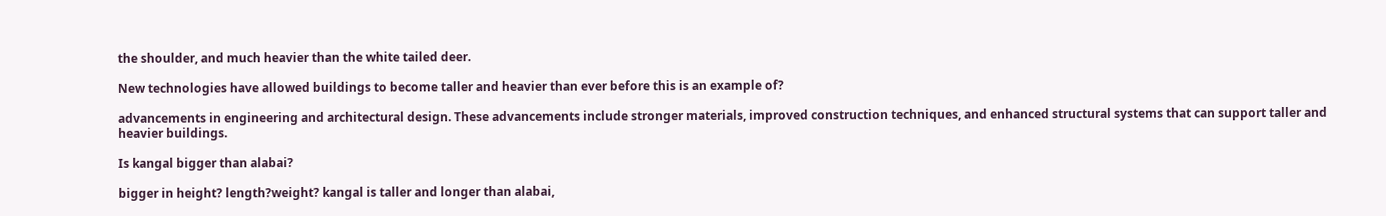the shoulder, and much heavier than the white tailed deer.

New technologies have allowed buildings to become taller and heavier than ever before this is an example of?

advancements in engineering and architectural design. These advancements include stronger materials, improved construction techniques, and enhanced structural systems that can support taller and heavier buildings.

Is kangal bigger than alabai?

bigger in height? length?weight? kangal is taller and longer than alabai,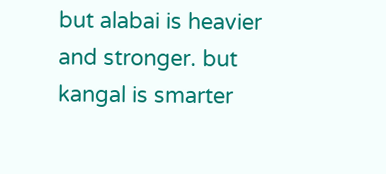but alabai is heavier and stronger. but kangal is smarter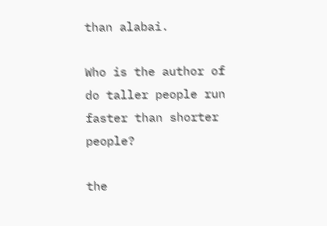than alabai.

Who is the author of do taller people run faster than shorter people?

the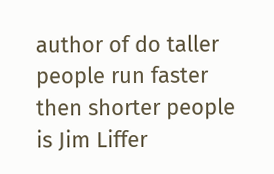author of do taller people run faster then shorter people is Jim Liffer